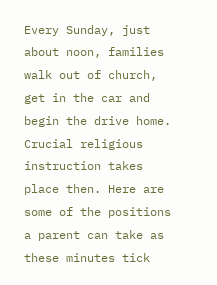Every Sunday, just about noon, families walk out of church, get in the car and begin the drive home. Crucial religious instruction takes place then. Here are some of the positions a parent can take as these minutes tick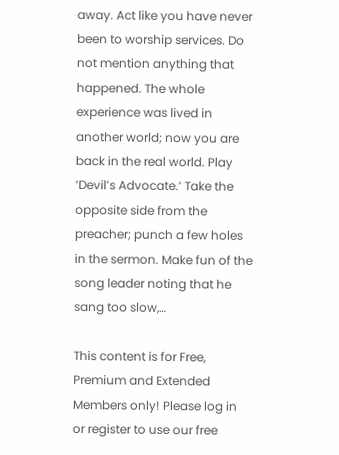away. Act like you have never been to worship services. Do not mention anything that happened. The whole experience was lived in another world; now you are back in the real world. Play ‘Devil’s Advocate.’ Take the opposite side from the preacher; punch a few holes in the sermon. Make fun of the song leader noting that he sang too slow,…

This content is for Free, Premium and Extended Members only! Please log in or register to use our free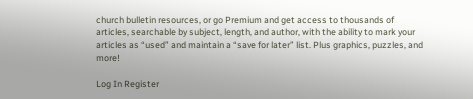church bulletin resources, or go Premium and get access to thousands of articles, searchable by subject, length, and author, with the ability to mark your articles as “used” and maintain a “save for later” list. Plus graphics, puzzles, and more!

Log In Register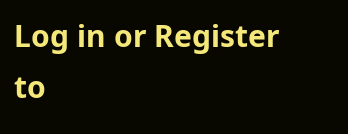Log in or Register to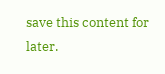save this content for later.